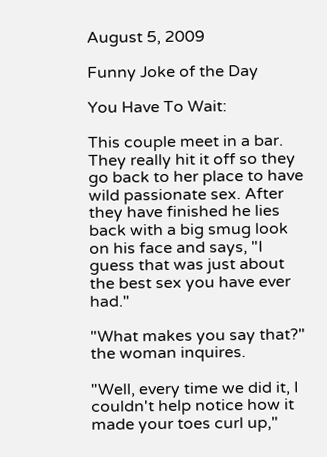August 5, 2009

Funny Joke of the Day

You Have To Wait:

This couple meet in a bar.
They really hit it off so they go back to her place to have wild passionate sex. After they have finished he lies back with a big smug look on his face and says, "I guess that was just about the best sex you have ever had."

"What makes you say that?" the woman inquires.

"Well, every time we did it, I couldn't help notice how it made your toes curl up,"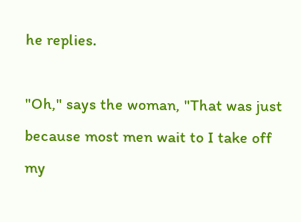he replies.

"Oh," says the woman, "That was just because most men wait to I take off my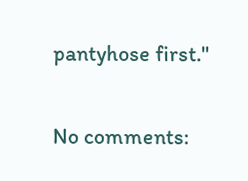pantyhose first."

No comments: